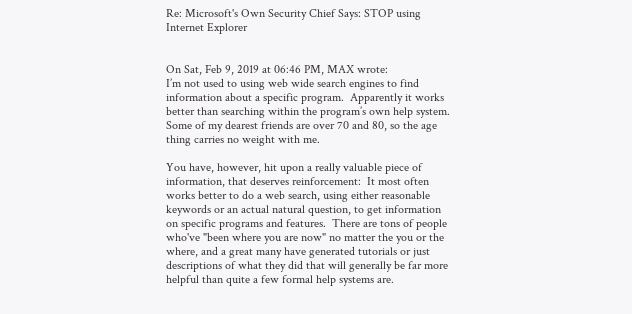Re: Microsoft's Own Security Chief Says: STOP using Internet Explorer


On Sat, Feb 9, 2019 at 06:46 PM, MAX wrote:
I’m not used to using web wide search engines to find information about a specific program.  Apparently it works better than searching within the program’s own help system.
Some of my dearest friends are over 70 and 80, so the age thing carries no weight with me.

You have, however, hit upon a really valuable piece of information, that deserves reinforcement:  It most often works better to do a web search, using either reasonable keywords or an actual natural question, to get information on specific programs and features.  There are tons of people who've "been where you are now" no matter the you or the where, and a great many have generated tutorials or just descriptions of what they did that will generally be far more helpful than quite a few formal help systems are.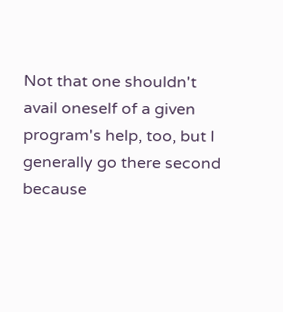Not that one shouldn't avail oneself of a given program's help, too, but I generally go there second because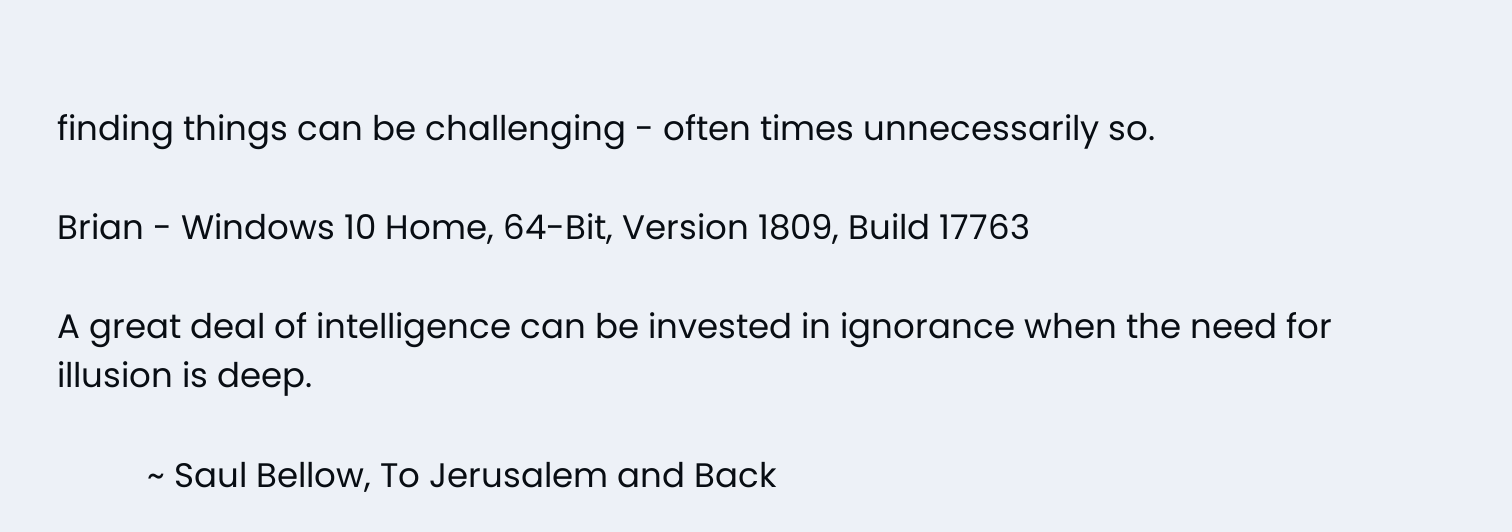finding things can be challenging - often times unnecessarily so.

Brian - Windows 10 Home, 64-Bit, Version 1809, Build 17763

A great deal of intelligence can be invested in ignorance when the need for illusion is deep.

          ~ Saul Bellow, To Jerusalem and Back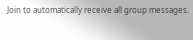Join to automatically receive all group messages.